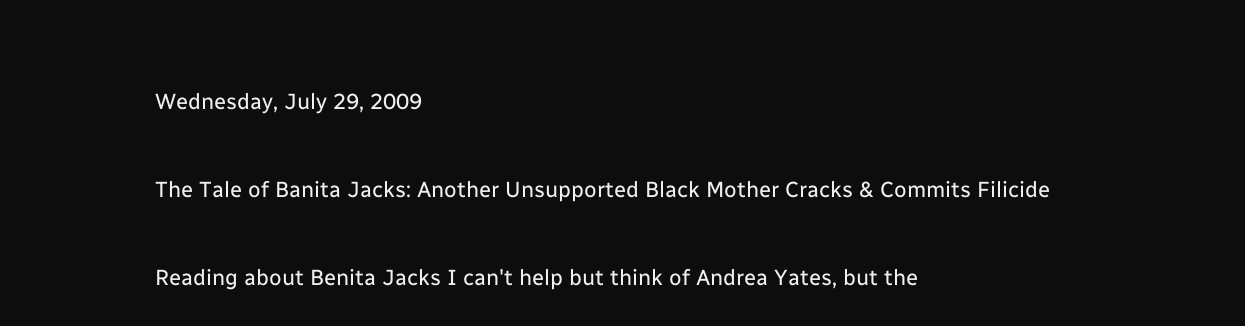Wednesday, July 29, 2009

The Tale of Banita Jacks: Another Unsupported Black Mother Cracks & Commits Filicide

Reading about Benita Jacks I can't help but think of Andrea Yates, but the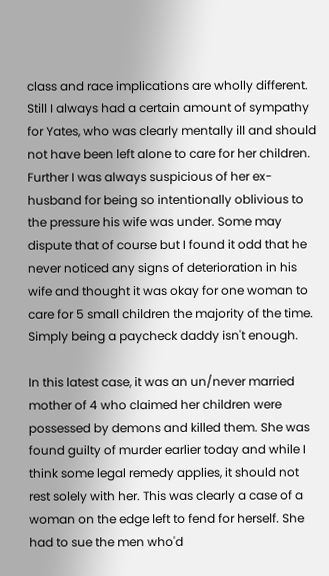class and race implications are wholly different. Still I always had a certain amount of sympathy for Yates, who was clearly mentally ill and should not have been left alone to care for her children. Further I was always suspicious of her ex-husband for being so intentionally oblivious to the pressure his wife was under. Some may dispute that of course but I found it odd that he never noticed any signs of deterioration in his wife and thought it was okay for one woman to care for 5 small children the majority of the time. Simply being a paycheck daddy isn't enough.

In this latest case, it was an un/never married mother of 4 who claimed her children were possessed by demons and killed them. She was found guilty of murder earlier today and while I think some legal remedy applies, it should not rest solely with her. This was clearly a case of a woman on the edge left to fend for herself. She had to sue the men who'd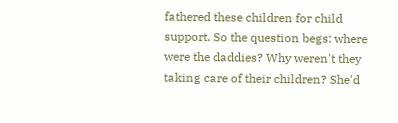fathered these children for child support. So the question begs: where were the daddies? Why weren't they taking care of their children? She'd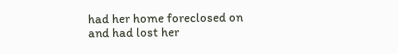had her home foreclosed on and had lost her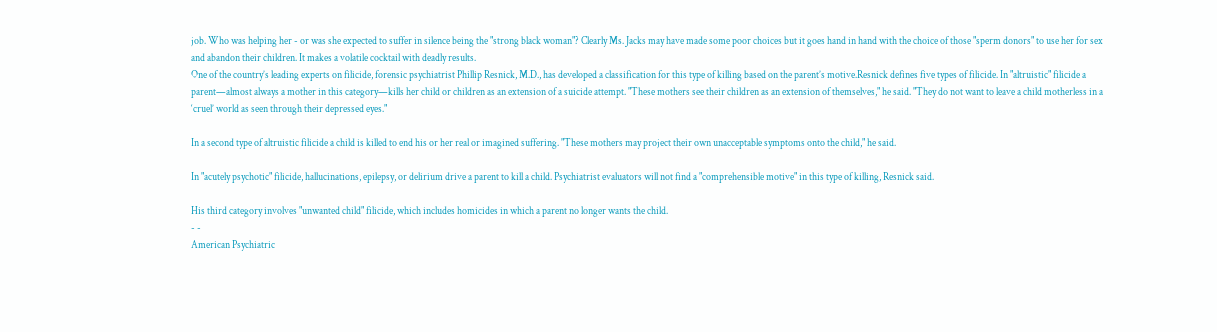job. Who was helping her - or was she expected to suffer in silence being the "strong black woman"? Clearly Ms. Jacks may have made some poor choices but it goes hand in hand with the choice of those "sperm donors" to use her for sex and abandon their children. It makes a volatile cocktail with deadly results.
One of the country’s leading experts on filicide, forensic psychiatrist Phillip Resnick, M.D., has developed a classification for this type of killing based on the parent’s motive.Resnick defines five types of filicide. In "altruistic" filicide a parent—almost always a mother in this category—kills her child or children as an extension of a suicide attempt. "These mothers see their children as an extension of themselves," he said. "They do not want to leave a child motherless in a ‘cruel’ world as seen through their depressed eyes."

In a second type of altruistic filicide a child is killed to end his or her real or imagined suffering. "These mothers may project their own unacceptable symptoms onto the child," he said.

In "acutely psychotic" filicide, hallucinations, epilepsy, or delirium drive a parent to kill a child. Psychiatrist evaluators will not find a "comprehensible motive" in this type of killing, Resnick said.

His third category involves "unwanted child" filicide, which includes homicides in which a parent no longer wants the child.
- -
American Psychiatric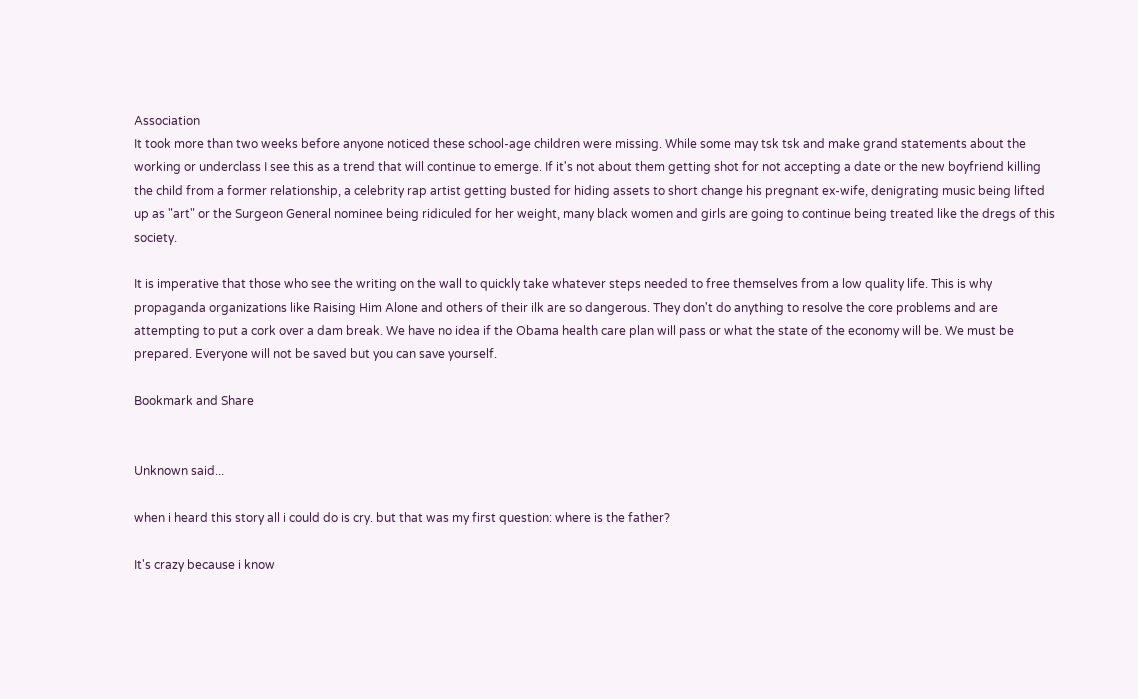Association
It took more than two weeks before anyone noticed these school-age children were missing. While some may tsk tsk and make grand statements about the working or underclass I see this as a trend that will continue to emerge. If it's not about them getting shot for not accepting a date or the new boyfriend killing the child from a former relationship, a celebrity rap artist getting busted for hiding assets to short change his pregnant ex-wife, denigrating music being lifted up as "art" or the Surgeon General nominee being ridiculed for her weight, many black women and girls are going to continue being treated like the dregs of this society.

It is imperative that those who see the writing on the wall to quickly take whatever steps needed to free themselves from a low quality life. This is why propaganda organizations like Raising Him Alone and others of their ilk are so dangerous. They don't do anything to resolve the core problems and are attempting to put a cork over a dam break. We have no idea if the Obama health care plan will pass or what the state of the economy will be. We must be prepared. Everyone will not be saved but you can save yourself.

Bookmark and Share


Unknown said...

when i heard this story all i could do is cry. but that was my first question: where is the father?

It's crazy because i know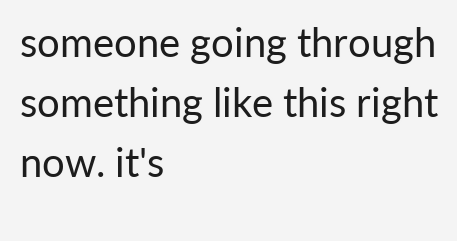someone going through something like this right now. it's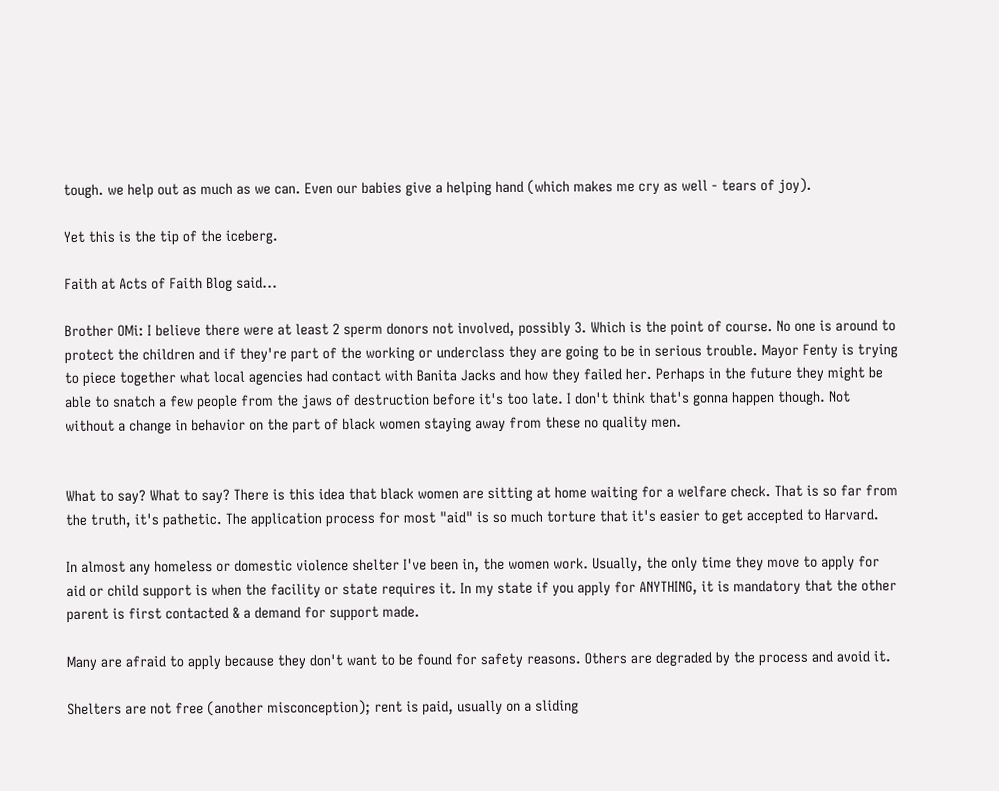tough. we help out as much as we can. Even our babies give a helping hand (which makes me cry as well - tears of joy).

Yet this is the tip of the iceberg.

Faith at Acts of Faith Blog said...

Brother OMi: I believe there were at least 2 sperm donors not involved, possibly 3. Which is the point of course. No one is around to protect the children and if they're part of the working or underclass they are going to be in serious trouble. Mayor Fenty is trying to piece together what local agencies had contact with Banita Jacks and how they failed her. Perhaps in the future they might be able to snatch a few people from the jaws of destruction before it's too late. I don't think that's gonna happen though. Not without a change in behavior on the part of black women staying away from these no quality men.


What to say? What to say? There is this idea that black women are sitting at home waiting for a welfare check. That is so far from the truth, it's pathetic. The application process for most "aid" is so much torture that it's easier to get accepted to Harvard.

In almost any homeless or domestic violence shelter I've been in, the women work. Usually, the only time they move to apply for aid or child support is when the facility or state requires it. In my state if you apply for ANYTHING, it is mandatory that the other parent is first contacted & a demand for support made.

Many are afraid to apply because they don't want to be found for safety reasons. Others are degraded by the process and avoid it.

Shelters are not free (another misconception); rent is paid, usually on a sliding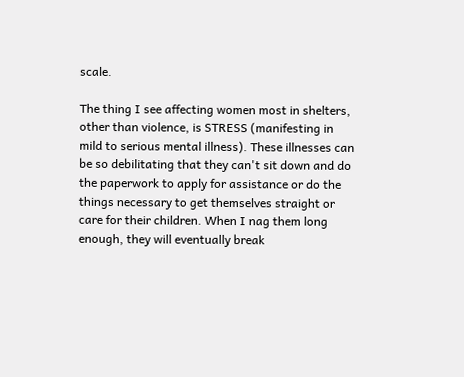scale.

The thing I see affecting women most in shelters, other than violence, is STRESS (manifesting in mild to serious mental illness). These illnesses can be so debilitating that they can't sit down and do the paperwork to apply for assistance or do the things necessary to get themselves straight or care for their children. When I nag them long enough, they will eventually break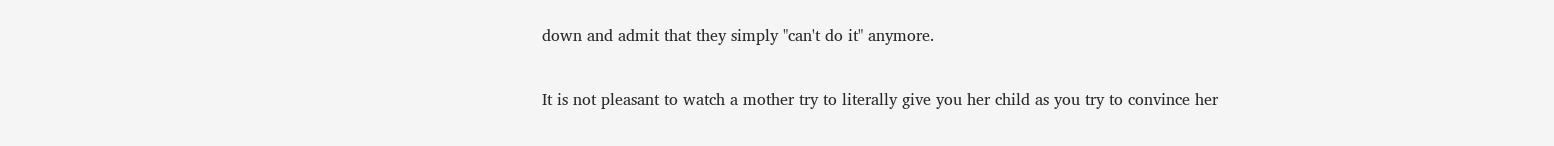down and admit that they simply "can't do it" anymore.

It is not pleasant to watch a mother try to literally give you her child as you try to convince her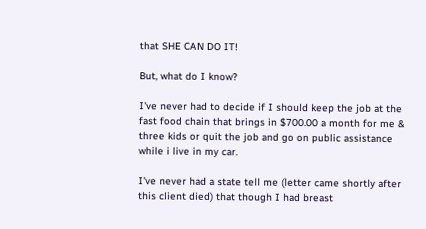that SHE CAN DO IT!

But, what do I know?

I've never had to decide if I should keep the job at the fast food chain that brings in $700.00 a month for me & three kids or quit the job and go on public assistance while i live in my car.

I've never had a state tell me (letter came shortly after this client died) that though I had breast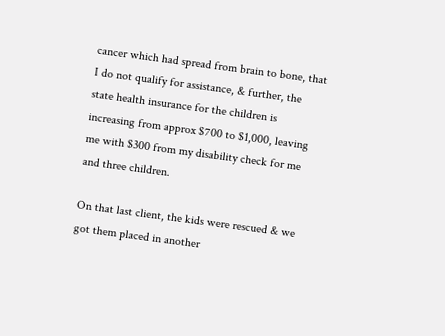cancer which had spread from brain to bone, that I do not qualify for assistance, & further, the state health insurance for the children is increasing from approx $700 to $1,000, leaving me with $300 from my disability check for me and three children.

On that last client, the kids were rescued & we got them placed in another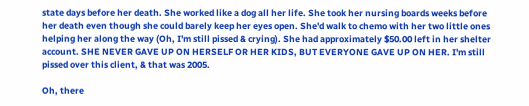state days before her death. She worked like a dog all her life. She took her nursing boards weeks before her death even though she could barely keep her eyes open. She'd walk to chemo with her two little ones helping her along the way (Oh, I'm still pissed & crying). She had approximately $50.00 left in her shelter account. SHE NEVER GAVE UP ON HERSELF OR HER KIDS, BUT EVERYONE GAVE UP ON HER. I'm still pissed over this client, & that was 2005.

Oh, there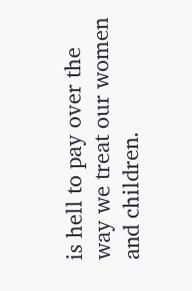is hell to pay over the way we treat our women and children.